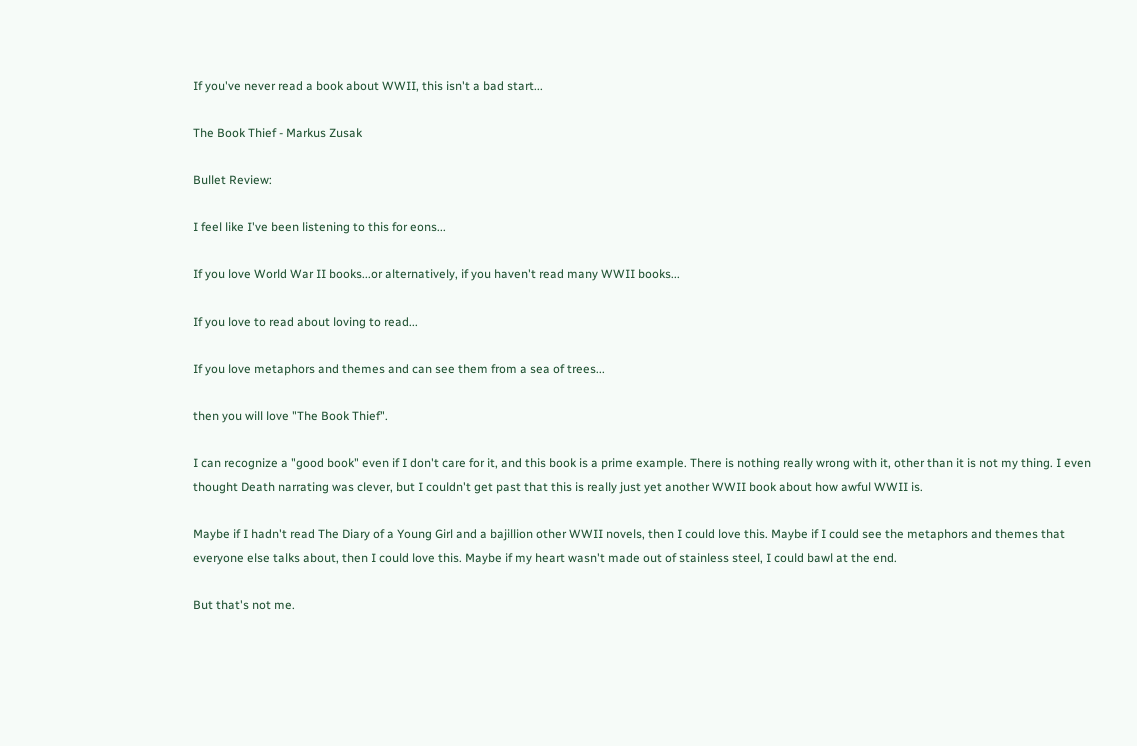If you've never read a book about WWII, this isn't a bad start...

The Book Thief - Markus Zusak

Bullet Review:

I feel like I've been listening to this for eons...

If you love World War II books...or alternatively, if you haven't read many WWII books...

If you love to read about loving to read...

If you love metaphors and themes and can see them from a sea of trees...

then you will love "The Book Thief".

I can recognize a "good book" even if I don't care for it, and this book is a prime example. There is nothing really wrong with it, other than it is not my thing. I even thought Death narrating was clever, but I couldn't get past that this is really just yet another WWII book about how awful WWII is.

Maybe if I hadn't read The Diary of a Young Girl and a bajillion other WWII novels, then I could love this. Maybe if I could see the metaphors and themes that everyone else talks about, then I could love this. Maybe if my heart wasn't made out of stainless steel, I could bawl at the end.

But that's not me.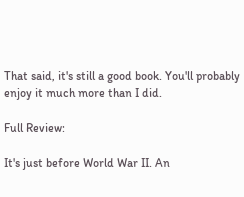That said, it's still a good book. You'll probably enjoy it much more than I did.

Full Review:

It's just before World War II. An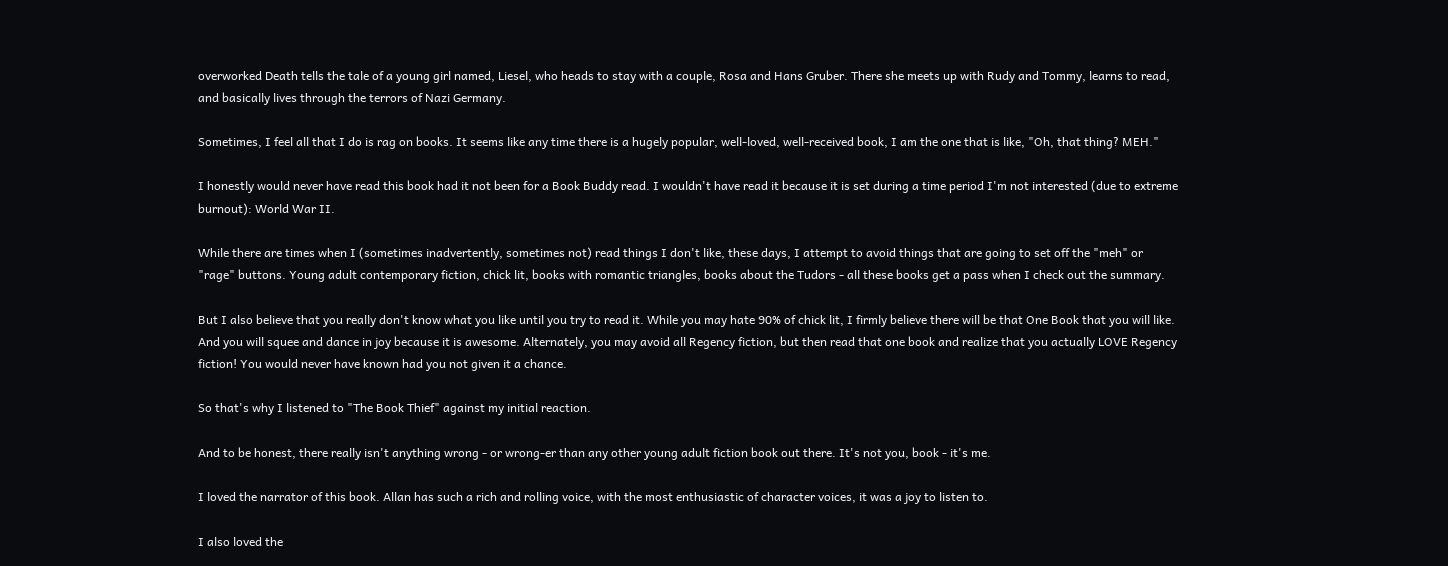overworked Death tells the tale of a young girl named, Liesel, who heads to stay with a couple, Rosa and Hans Gruber. There she meets up with Rudy and Tommy, learns to read, and basically lives through the terrors of Nazi Germany.

Sometimes, I feel all that I do is rag on books. It seems like any time there is a hugely popular, well-loved, well-received book, I am the one that is like, "Oh, that thing? MEH."

I honestly would never have read this book had it not been for a Book Buddy read. I wouldn't have read it because it is set during a time period I'm not interested (due to extreme burnout): World War II.

While there are times when I (sometimes inadvertently, sometimes not) read things I don't like, these days, I attempt to avoid things that are going to set off the "meh" or "rage" buttons. Young adult contemporary fiction, chick lit, books with romantic triangles, books about the Tudors - all these books get a pass when I check out the summary.

But I also believe that you really don't know what you like until you try to read it. While you may hate 90% of chick lit, I firmly believe there will be that One Book that you will like. And you will squee and dance in joy because it is awesome. Alternately, you may avoid all Regency fiction, but then read that one book and realize that you actually LOVE Regency fiction! You would never have known had you not given it a chance.

So that's why I listened to "The Book Thief" against my initial reaction.

And to be honest, there really isn't anything wrong - or wrong-er than any other young adult fiction book out there. It's not you, book - it's me.

I loved the narrator of this book. Allan has such a rich and rolling voice, with the most enthusiastic of character voices, it was a joy to listen to.

I also loved the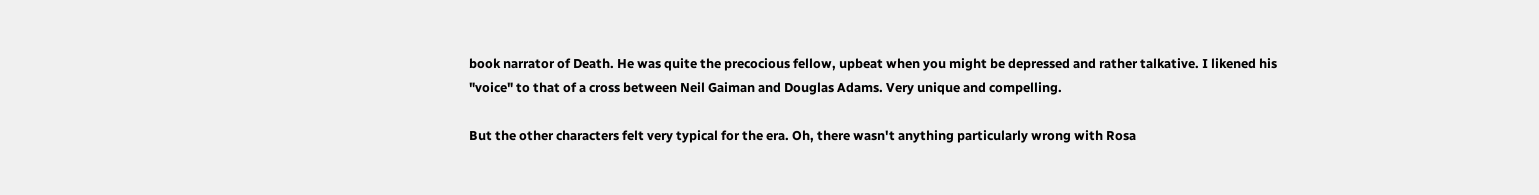book narrator of Death. He was quite the precocious fellow, upbeat when you might be depressed and rather talkative. I likened his "voice" to that of a cross between Neil Gaiman and Douglas Adams. Very unique and compelling.

But the other characters felt very typical for the era. Oh, there wasn't anything particularly wrong with Rosa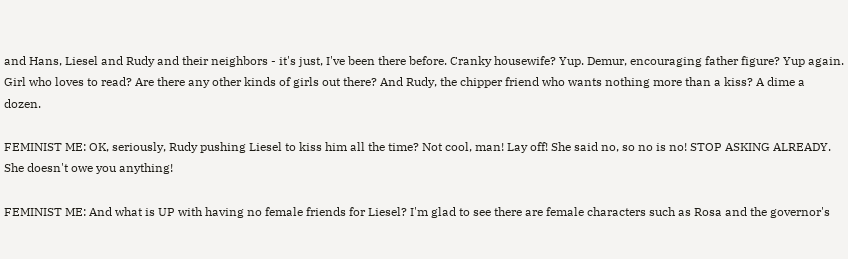and Hans, Liesel and Rudy and their neighbors - it's just, I've been there before. Cranky housewife? Yup. Demur, encouraging father figure? Yup again. Girl who loves to read? Are there any other kinds of girls out there? And Rudy, the chipper friend who wants nothing more than a kiss? A dime a dozen.

FEMINIST ME: OK, seriously, Rudy pushing Liesel to kiss him all the time? Not cool, man! Lay off! She said no, so no is no! STOP ASKING ALREADY. She doesn't owe you anything!

FEMINIST ME: And what is UP with having no female friends for Liesel? I'm glad to see there are female characters such as Rosa and the governor's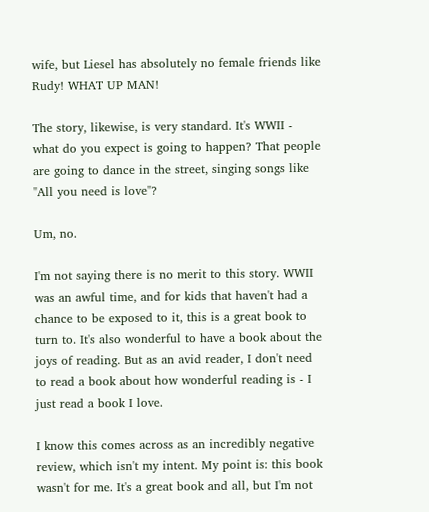wife, but Liesel has absolutely no female friends like Rudy! WHAT UP MAN!

The story, likewise, is very standard. It's WWII - what do you expect is going to happen? That people are going to dance in the street, singing songs like "All you need is love"?

Um, no.

I'm not saying there is no merit to this story. WWII was an awful time, and for kids that haven't had a chance to be exposed to it, this is a great book to turn to. It's also wonderful to have a book about the joys of reading. But as an avid reader, I don't need to read a book about how wonderful reading is - I just read a book I love.

I know this comes across as an incredibly negative review, which isn't my intent. My point is: this book wasn't for me. It's a great book and all, but I'm not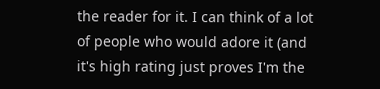the reader for it. I can think of a lot of people who would adore it (and it's high rating just proves I'm the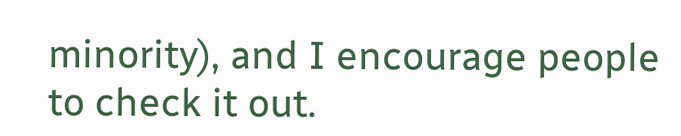minority), and I encourage people to check it out.